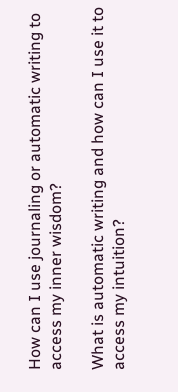How can I use journaling or automatic writing to access my inner wisdom?

What is automatic writing and how can I use it to access my intuition?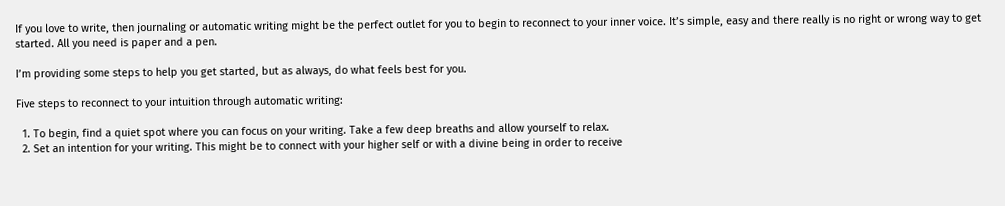If you love to write, then journaling or automatic writing might be the perfect outlet for you to begin to reconnect to your inner voice. It’s simple, easy and there really is no right or wrong way to get started. All you need is paper and a pen.

I’m providing some steps to help you get started, but as always, do what feels best for you.

Five steps to reconnect to your intuition through automatic writing:

  1. To begin, find a quiet spot where you can focus on your writing. Take a few deep breaths and allow yourself to relax.
  2. Set an intention for your writing. This might be to connect with your higher self or with a divine being in order to receive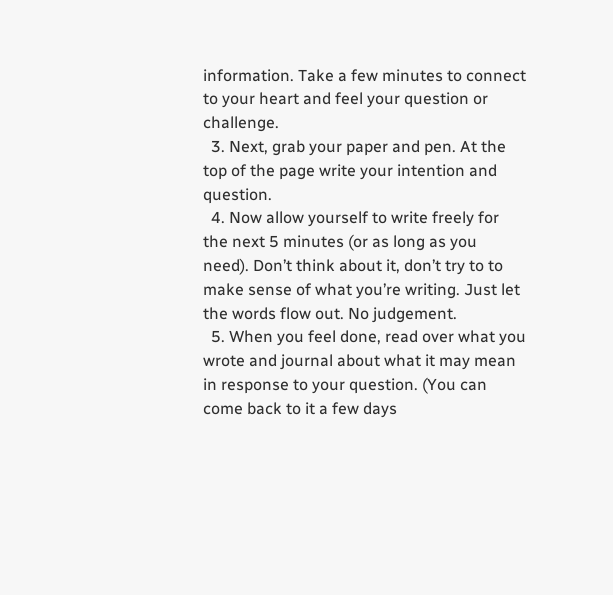information. Take a few minutes to connect to your heart and feel your question or challenge.
  3. Next, grab your paper and pen. At the top of the page write your intention and question.
  4. Now allow yourself to write freely for the next 5 minutes (or as long as you need). Don’t think about it, don’t try to to make sense of what you’re writing. Just let the words flow out. No judgement.
  5. When you feel done, read over what you wrote and journal about what it may mean in response to your question. (You can come back to it a few days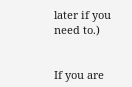later if you need to.)


If you are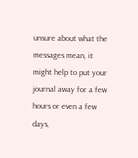unsure about what the messages mean, it might help to put your journal away for a few hours or even a few days,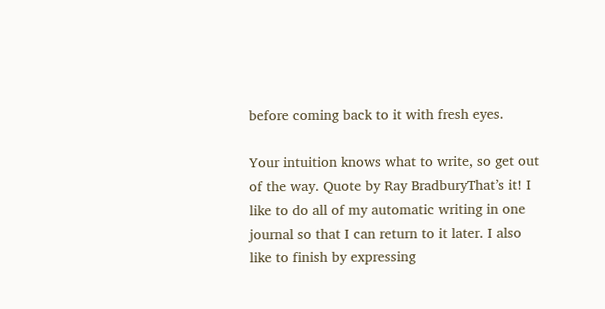before coming back to it with fresh eyes.

Your intuition knows what to write, so get out of the way. Quote by Ray BradburyThat’s it! I like to do all of my automatic writing in one journal so that I can return to it later. I also like to finish by expressing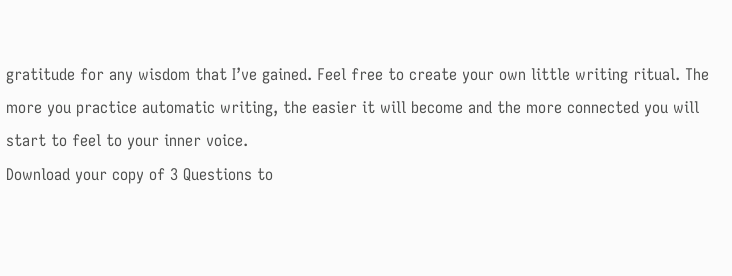gratitude for any wisdom that I’ve gained. Feel free to create your own little writing ritual. The more you practice automatic writing, the easier it will become and the more connected you will start to feel to your inner voice.
Download your copy of 3 Questions to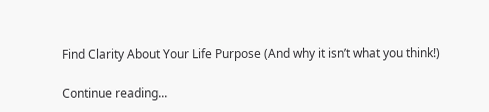Find Clarity About Your Life Purpose (And why it isn’t what you think!)

Continue reading...